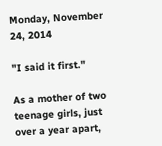Monday, November 24, 2014

"I said it first."

As a mother of two teenage girls, just over a year apart,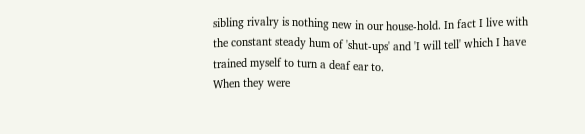sibling rivalry is nothing new in our house-hold. In fact I live with the constant steady hum of 'shut-ups' and 'I will tell' which I have trained myself to turn a deaf ear to.
When they were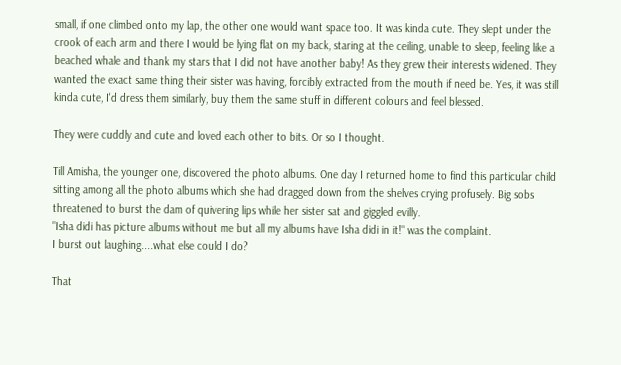small, if one climbed onto my lap, the other one would want space too. It was kinda cute. They slept under the crook of each arm and there I would be lying flat on my back, staring at the ceiling, unable to sleep, feeling like a beached whale and thank my stars that I did not have another baby! As they grew their interests widened. They wanted the exact same thing their sister was having, forcibly extracted from the mouth if need be. Yes, it was still kinda cute, I'd dress them similarly, buy them the same stuff in different colours and feel blessed.

They were cuddly and cute and loved each other to bits. Or so I thought.

Till Amisha, the younger one, discovered the photo albums. One day I returned home to find this particular child sitting among all the photo albums which she had dragged down from the shelves crying profusely. Big sobs threatened to burst the dam of quivering lips while her sister sat and giggled evilly.
"Isha didi has picture albums without me but all my albums have Isha didi in it!" was the complaint.
I burst out laughing....what else could I do?

That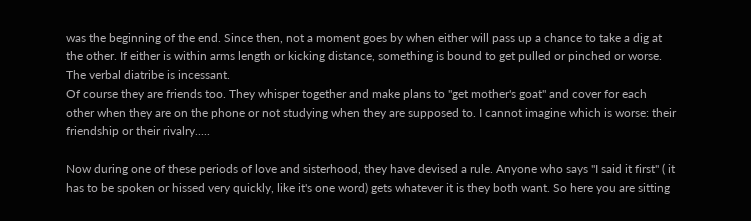was the beginning of the end. Since then, not a moment goes by when either will pass up a chance to take a dig at the other. If either is within arms length or kicking distance, something is bound to get pulled or pinched or worse. The verbal diatribe is incessant.
Of course they are friends too. They whisper together and make plans to "get mother's goat" and cover for each other when they are on the phone or not studying when they are supposed to. I cannot imagine which is worse: their friendship or their rivalry.....

Now during one of these periods of love and sisterhood, they have devised a rule. Anyone who says "I said it first" ( it has to be spoken or hissed very quickly, like it's one word) gets whatever it is they both want. So here you are sitting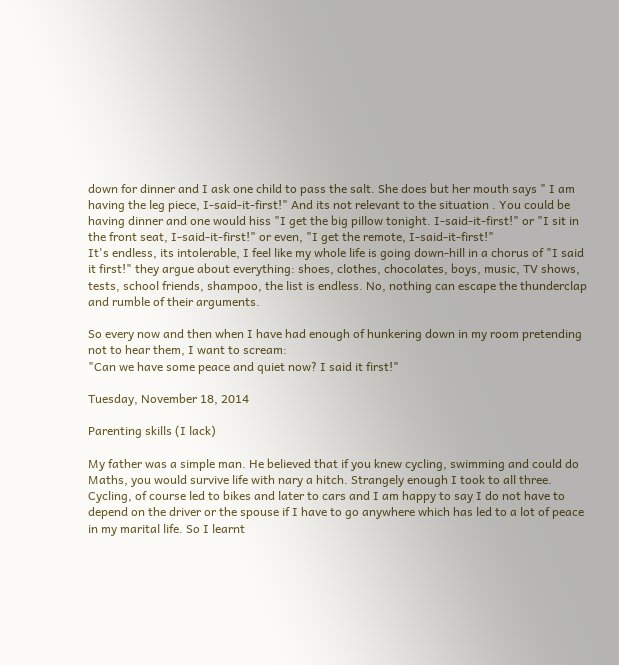down for dinner and I ask one child to pass the salt. She does but her mouth says " I am having the leg piece, I-said-it-first!" And its not relevant to the situation . You could be having dinner and one would hiss "I get the big pillow tonight. I-said-it-first!" or "I sit in the front seat, I-said-it-first!" or even, "I get the remote, I-said-it-first!"
It's endless, its intolerable, I feel like my whole life is going down-hill in a chorus of "I said it first!" they argue about everything: shoes, clothes, chocolates, boys, music, TV shows, tests, school friends, shampoo, the list is endless. No, nothing can escape the thunderclap and rumble of their arguments.

So every now and then when I have had enough of hunkering down in my room pretending not to hear them, I want to scream:
"Can we have some peace and quiet now? I said it first!"

Tuesday, November 18, 2014

Parenting skills (I lack)

My father was a simple man. He believed that if you knew cycling, swimming and could do Maths, you would survive life with nary a hitch. Strangely enough I took to all three. Cycling, of course led to bikes and later to cars and I am happy to say I do not have to depend on the driver or the spouse if I have to go anywhere which has led to a lot of peace in my marital life. So I learnt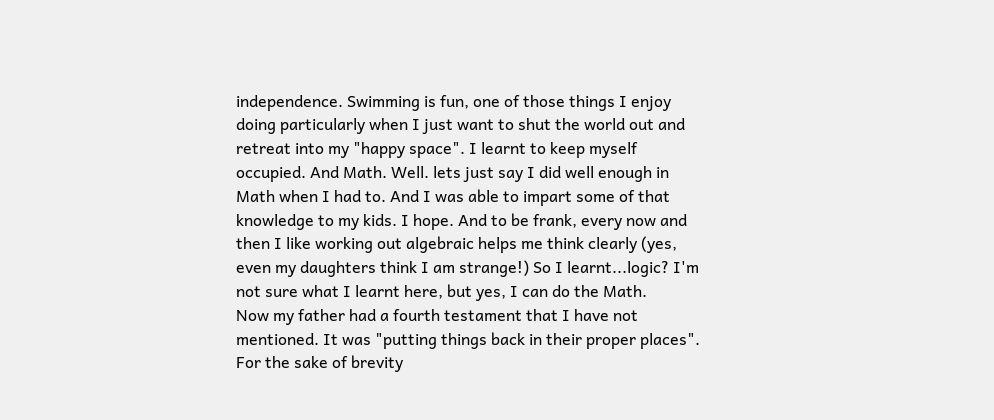independence. Swimming is fun, one of those things I enjoy doing particularly when I just want to shut the world out and retreat into my "happy space". I learnt to keep myself occupied. And Math. Well. lets just say I did well enough in Math when I had to. And I was able to impart some of that knowledge to my kids. I hope. And to be frank, every now and then I like working out algebraic helps me think clearly (yes, even my daughters think I am strange!) So I learnt...logic? I'm not sure what I learnt here, but yes, I can do the Math.
Now my father had a fourth testament that I have not mentioned. It was "putting things back in their proper places". For the sake of brevity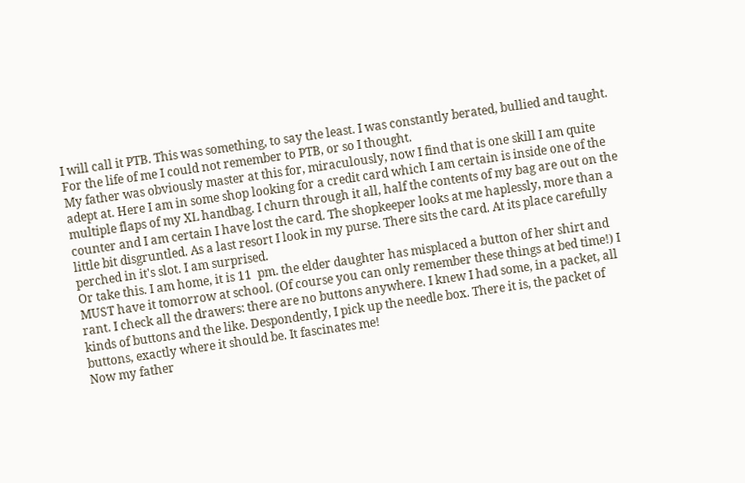I will call it PTB. This was something, to say the least. I was constantly berated, bullied and taught. For the life of me I could not remember to PTB, or so I thought.
My father was obviously master at this for, miraculously, now I find that is one skill I am quite adept at. Here I am in some shop looking for a credit card which I am certain is inside one of the multiple flaps of my XL handbag. I churn through it all, half the contents of my bag are out on the counter and I am certain I have lost the card. The shopkeeper looks at me haplessly, more than a little bit disgruntled. As a last resort I look in my purse. There sits the card. At its place carefully perched in it's slot. I am surprised.
Or take this. I am home, it is 11  pm. the elder daughter has misplaced a button of her shirt and MUST have it tomorrow at school. (Of course you can only remember these things at bed time!) I rant. I check all the drawers: there are no buttons anywhere. I knew I had some, in a packet, all kinds of buttons and the like. Despondently, I pick up the needle box. There it is, the packet of buttons, exactly where it should be. It fascinates me!
Now my father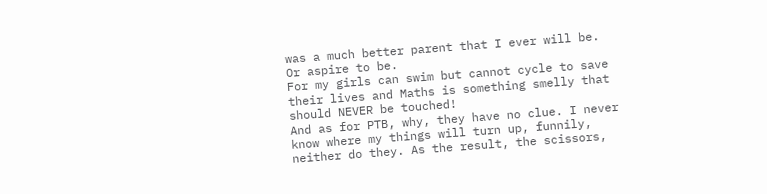was a much better parent that I ever will be. Or aspire to be.
For my girls can swim but cannot cycle to save their lives and Maths is something smelly that should NEVER be touched!
And as for PTB, why, they have no clue. I never know where my things will turn up, funnily, neither do they. As the result, the scissors,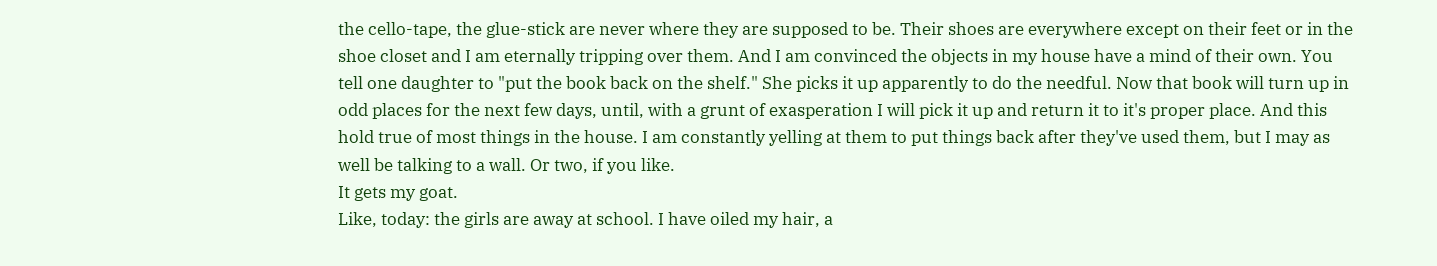the cello-tape, the glue-stick are never where they are supposed to be. Their shoes are everywhere except on their feet or in the shoe closet and I am eternally tripping over them. And I am convinced the objects in my house have a mind of their own. You tell one daughter to "put the book back on the shelf." She picks it up apparently to do the needful. Now that book will turn up in odd places for the next few days, until, with a grunt of exasperation I will pick it up and return it to it's proper place. And this hold true of most things in the house. I am constantly yelling at them to put things back after they've used them, but I may as well be talking to a wall. Or two, if you like.
It gets my goat.
Like, today: the girls are away at school. I have oiled my hair, a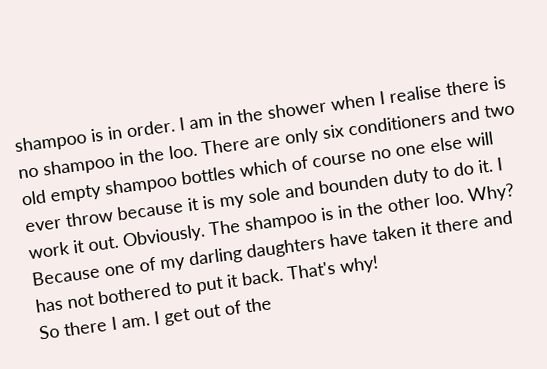shampoo is in order. I am in the shower when I realise there is no shampoo in the loo. There are only six conditioners and two old empty shampoo bottles which of course no one else will ever throw because it is my sole and bounden duty to do it. I work it out. Obviously. The shampoo is in the other loo. Why? Because one of my darling daughters have taken it there and has not bothered to put it back. That's why!
So there I am. I get out of the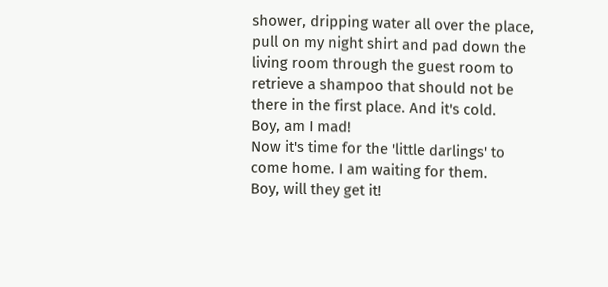shower, dripping water all over the place, pull on my night shirt and pad down the living room through the guest room to retrieve a shampoo that should not be there in the first place. And it's cold.
Boy, am I mad!
Now it's time for the 'little darlings' to come home. I am waiting for them.
Boy, will they get it!